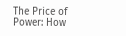The Price of Power: How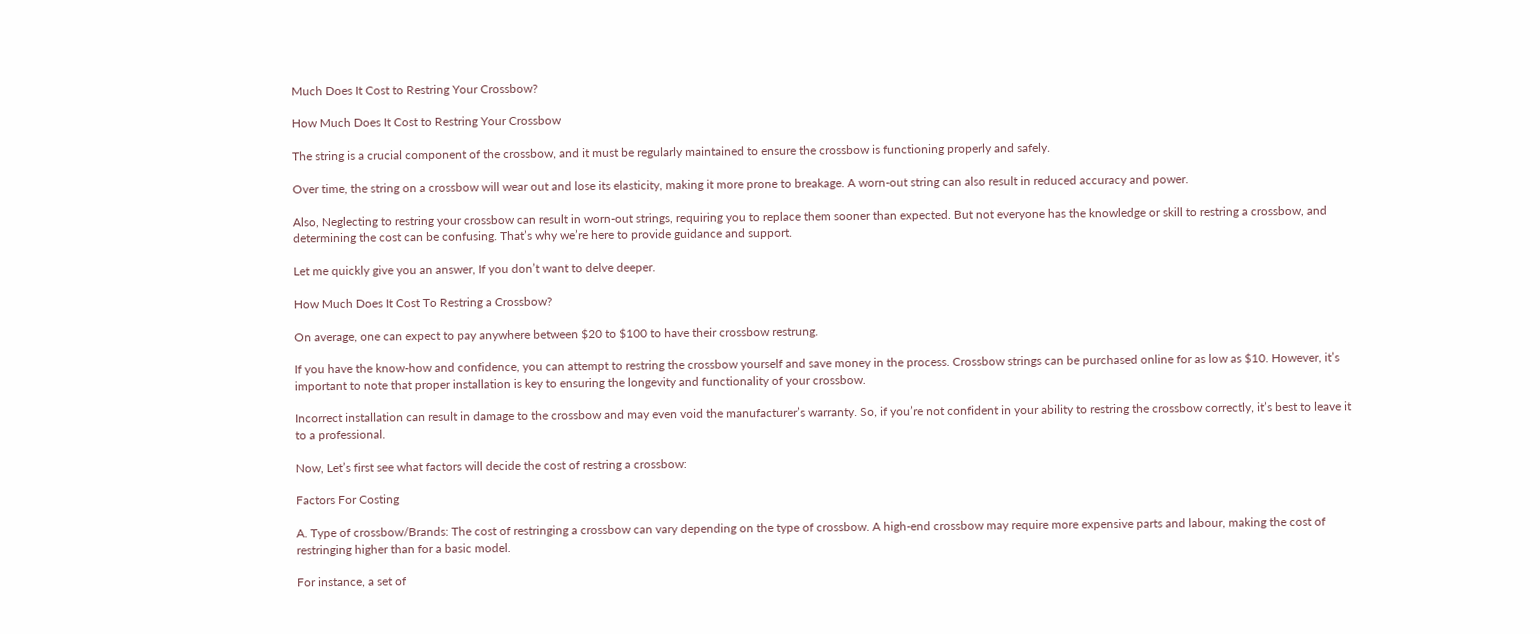Much Does It Cost to Restring Your Crossbow?

How Much Does It Cost to Restring Your Crossbow

The string is a crucial component of the crossbow, and it must be regularly maintained to ensure the crossbow is functioning properly and safely.

Over time, the string on a crossbow will wear out and lose its elasticity, making it more prone to breakage. A worn-out string can also result in reduced accuracy and power.

Also, Neglecting to restring your crossbow can result in worn-out strings, requiring you to replace them sooner than expected. But not everyone has the knowledge or skill to restring a crossbow, and determining the cost can be confusing. That’s why we’re here to provide guidance and support.

Let me quickly give you an answer, If you don’t want to delve deeper.

How Much Does It Cost To Restring a Crossbow?

On average, one can expect to pay anywhere between $20 to $100 to have their crossbow restrung.

If you have the know-how and confidence, you can attempt to restring the crossbow yourself and save money in the process. Crossbow strings can be purchased online for as low as $10. However, it’s important to note that proper installation is key to ensuring the longevity and functionality of your crossbow.

Incorrect installation can result in damage to the crossbow and may even void the manufacturer’s warranty. So, if you’re not confident in your ability to restring the crossbow correctly, it’s best to leave it to a professional.

Now, Let’s first see what factors will decide the cost of restring a crossbow:

Factors For Costing

A. Type of crossbow/Brands: The cost of restringing a crossbow can vary depending on the type of crossbow. A high-end crossbow may require more expensive parts and labour, making the cost of restringing higher than for a basic model.

For instance, a set of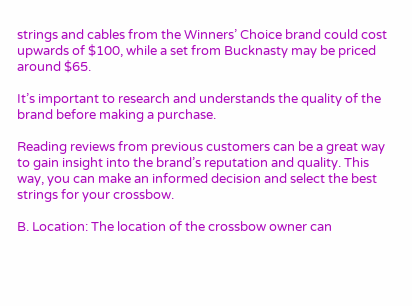strings and cables from the Winners’ Choice brand could cost upwards of $100, while a set from Bucknasty may be priced around $65.

It’s important to research and understands the quality of the brand before making a purchase.

Reading reviews from previous customers can be a great way to gain insight into the brand’s reputation and quality. This way, you can make an informed decision and select the best strings for your crossbow.

B. Location: The location of the crossbow owner can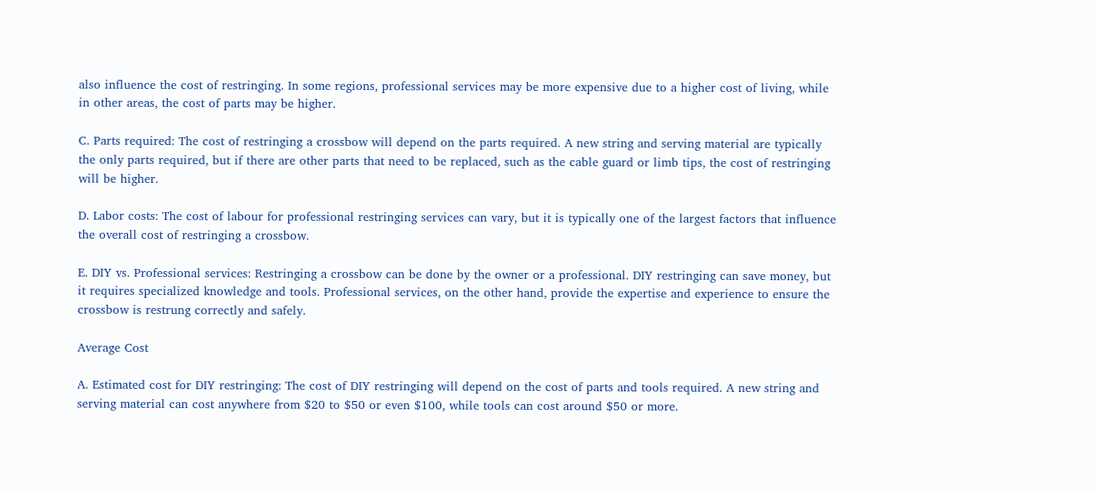also influence the cost of restringing. In some regions, professional services may be more expensive due to a higher cost of living, while in other areas, the cost of parts may be higher.

C. Parts required: The cost of restringing a crossbow will depend on the parts required. A new string and serving material are typically the only parts required, but if there are other parts that need to be replaced, such as the cable guard or limb tips, the cost of restringing will be higher.

D. Labor costs: The cost of labour for professional restringing services can vary, but it is typically one of the largest factors that influence the overall cost of restringing a crossbow.

E. DIY vs. Professional services: Restringing a crossbow can be done by the owner or a professional. DIY restringing can save money, but it requires specialized knowledge and tools. Professional services, on the other hand, provide the expertise and experience to ensure the crossbow is restrung correctly and safely.

Average Cost

A. Estimated cost for DIY restringing: The cost of DIY restringing will depend on the cost of parts and tools required. A new string and serving material can cost anywhere from $20 to $50 or even $100, while tools can cost around $50 or more.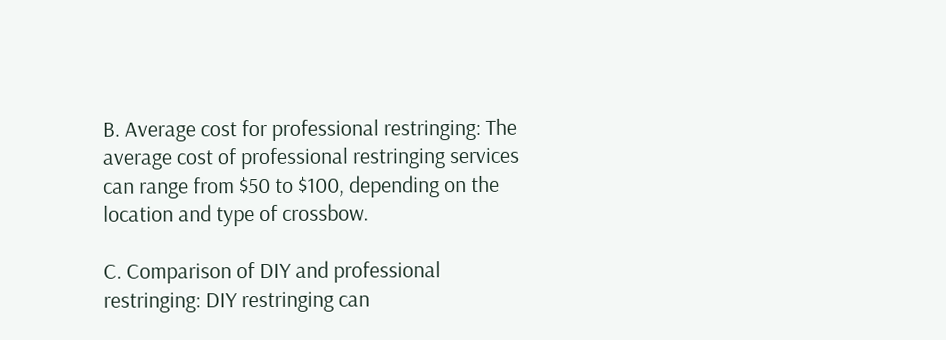B. Average cost for professional restringing: The average cost of professional restringing services can range from $50 to $100, depending on the location and type of crossbow.

C. Comparison of DIY and professional restringing: DIY restringing can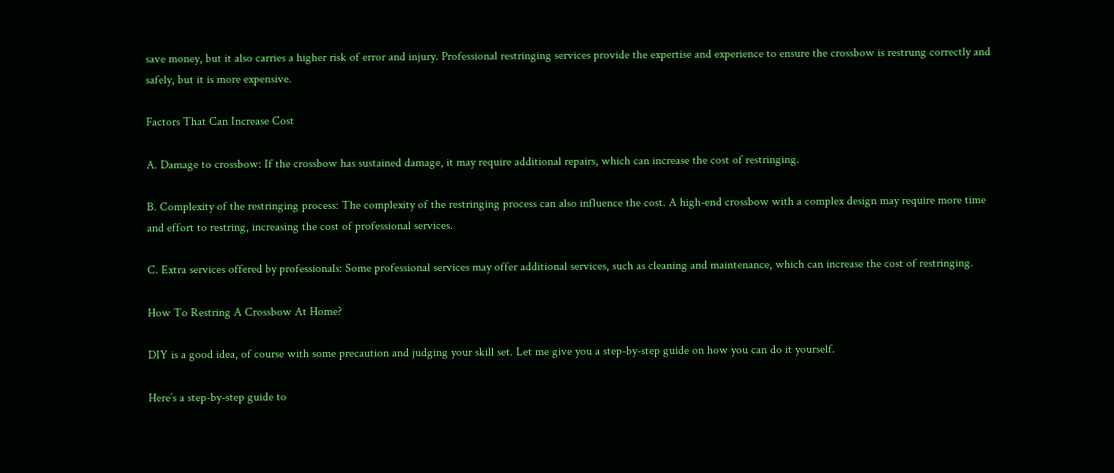save money, but it also carries a higher risk of error and injury. Professional restringing services provide the expertise and experience to ensure the crossbow is restrung correctly and safely, but it is more expensive.

Factors That Can Increase Cost

A. Damage to crossbow: If the crossbow has sustained damage, it may require additional repairs, which can increase the cost of restringing.

B. Complexity of the restringing process: The complexity of the restringing process can also influence the cost. A high-end crossbow with a complex design may require more time and effort to restring, increasing the cost of professional services.

C. Extra services offered by professionals: Some professional services may offer additional services, such as cleaning and maintenance, which can increase the cost of restringing.

How To Restring A Crossbow At Home?

DIY is a good idea, of course with some precaution and judging your skill set. Let me give you a step-by-step guide on how you can do it yourself.

Here’s a step-by-step guide to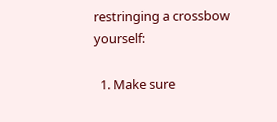restringing a crossbow yourself:

  1. Make sure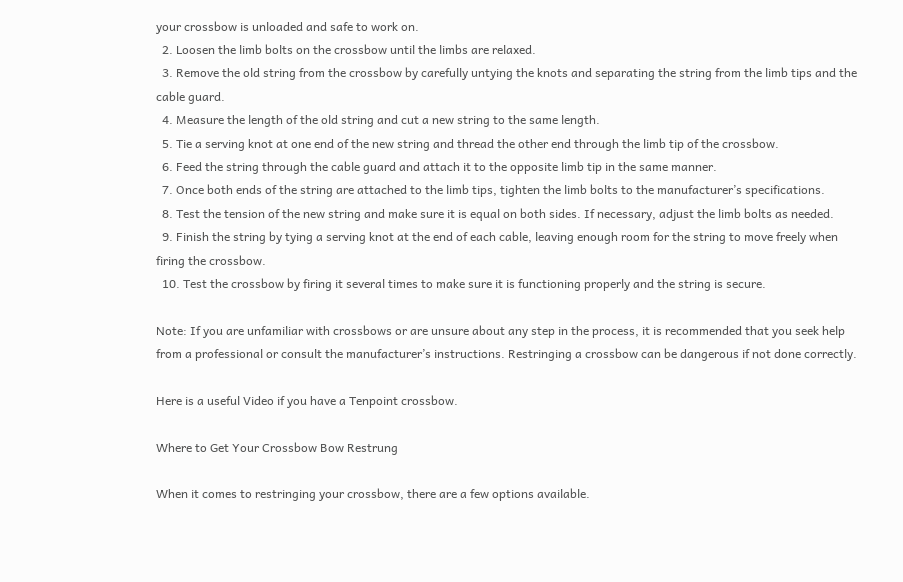your crossbow is unloaded and safe to work on.
  2. Loosen the limb bolts on the crossbow until the limbs are relaxed.
  3. Remove the old string from the crossbow by carefully untying the knots and separating the string from the limb tips and the cable guard.
  4. Measure the length of the old string and cut a new string to the same length.
  5. Tie a serving knot at one end of the new string and thread the other end through the limb tip of the crossbow.
  6. Feed the string through the cable guard and attach it to the opposite limb tip in the same manner.
  7. Once both ends of the string are attached to the limb tips, tighten the limb bolts to the manufacturer’s specifications.
  8. Test the tension of the new string and make sure it is equal on both sides. If necessary, adjust the limb bolts as needed.
  9. Finish the string by tying a serving knot at the end of each cable, leaving enough room for the string to move freely when firing the crossbow.
  10. Test the crossbow by firing it several times to make sure it is functioning properly and the string is secure.

Note: If you are unfamiliar with crossbows or are unsure about any step in the process, it is recommended that you seek help from a professional or consult the manufacturer’s instructions. Restringing a crossbow can be dangerous if not done correctly.

Here is a useful Video if you have a Tenpoint crossbow.

Where to Get Your Crossbow Bow Restrung

When it comes to restringing your crossbow, there are a few options available.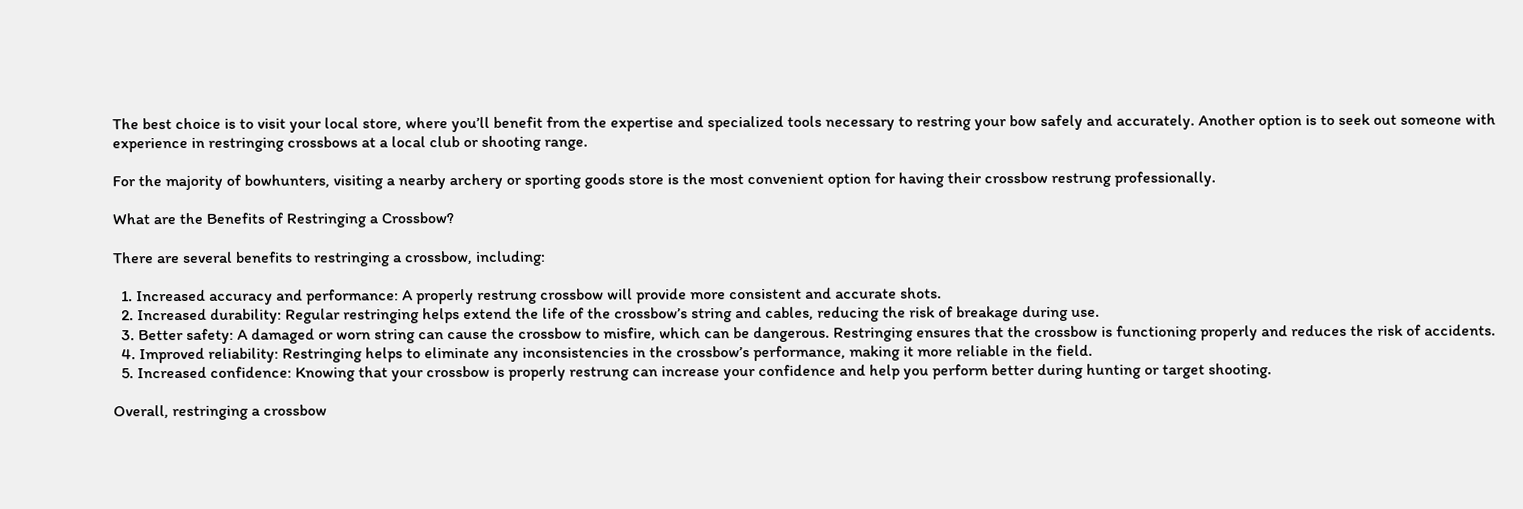The best choice is to visit your local store, where you’ll benefit from the expertise and specialized tools necessary to restring your bow safely and accurately. Another option is to seek out someone with experience in restringing crossbows at a local club or shooting range.

For the majority of bowhunters, visiting a nearby archery or sporting goods store is the most convenient option for having their crossbow restrung professionally.

What are the Benefits of Restringing a Crossbow?

There are several benefits to restringing a crossbow, including:

  1. Increased accuracy and performance: A properly restrung crossbow will provide more consistent and accurate shots.
  2. Increased durability: Regular restringing helps extend the life of the crossbow’s string and cables, reducing the risk of breakage during use.
  3. Better safety: A damaged or worn string can cause the crossbow to misfire, which can be dangerous. Restringing ensures that the crossbow is functioning properly and reduces the risk of accidents.
  4. Improved reliability: Restringing helps to eliminate any inconsistencies in the crossbow’s performance, making it more reliable in the field.
  5. Increased confidence: Knowing that your crossbow is properly restrung can increase your confidence and help you perform better during hunting or target shooting.

Overall, restringing a crossbow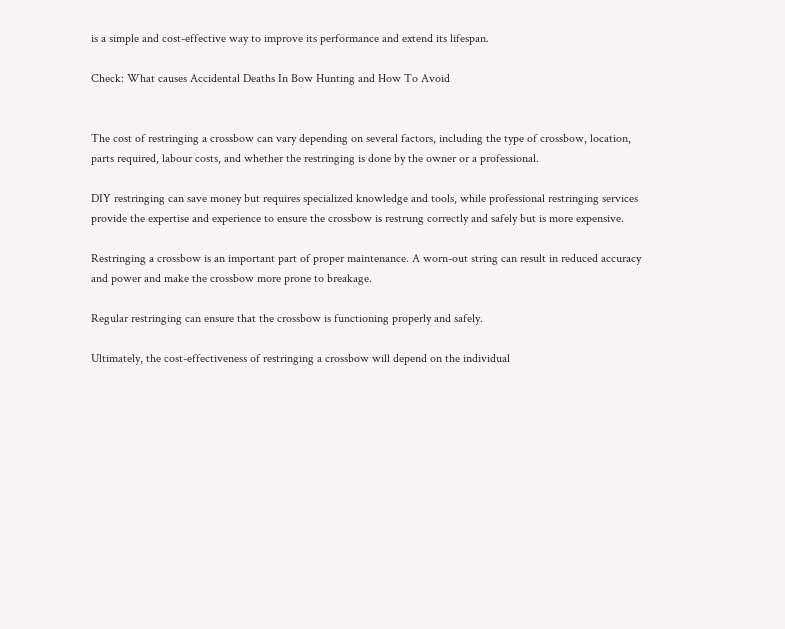is a simple and cost-effective way to improve its performance and extend its lifespan.

Check: What causes Accidental Deaths In Bow Hunting and How To Avoid


The cost of restringing a crossbow can vary depending on several factors, including the type of crossbow, location, parts required, labour costs, and whether the restringing is done by the owner or a professional.

DIY restringing can save money but requires specialized knowledge and tools, while professional restringing services provide the expertise and experience to ensure the crossbow is restrung correctly and safely but is more expensive.

Restringing a crossbow is an important part of proper maintenance. A worn-out string can result in reduced accuracy and power and make the crossbow more prone to breakage.

Regular restringing can ensure that the crossbow is functioning properly and safely.

Ultimately, the cost-effectiveness of restringing a crossbow will depend on the individual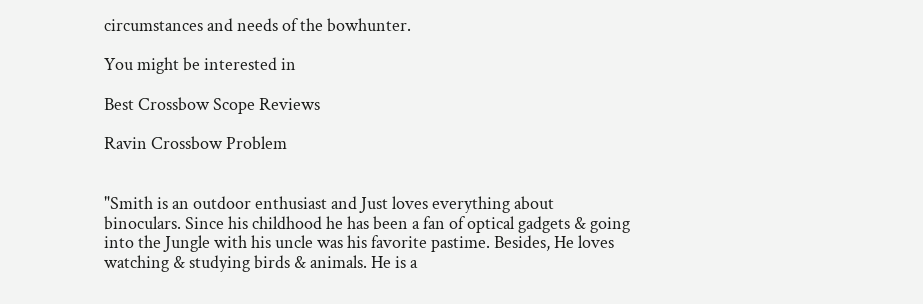circumstances and needs of the bowhunter.

You might be interested in

Best Crossbow Scope Reviews

Ravin Crossbow Problem


"Smith is an outdoor enthusiast and Just loves everything about binoculars. Since his childhood he has been a fan of optical gadgets & going into the Jungle with his uncle was his favorite pastime. Besides, He loves watching & studying birds & animals. He is a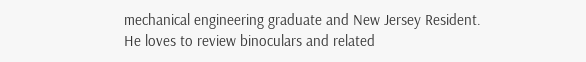mechanical engineering graduate and New Jersey Resident. He loves to review binoculars and related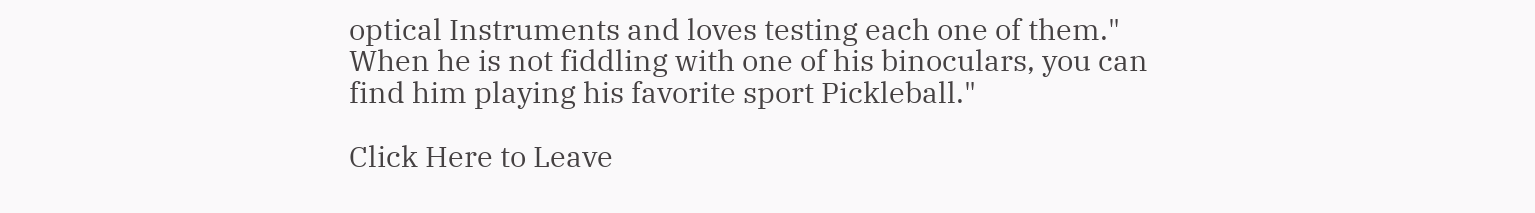optical Instruments and loves testing each one of them." When he is not fiddling with one of his binoculars, you can find him playing his favorite sport Pickleball."

Click Here to Leave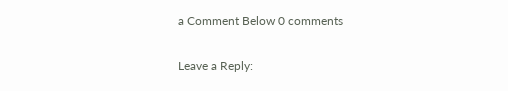a Comment Below 0 comments

Leave a Reply: